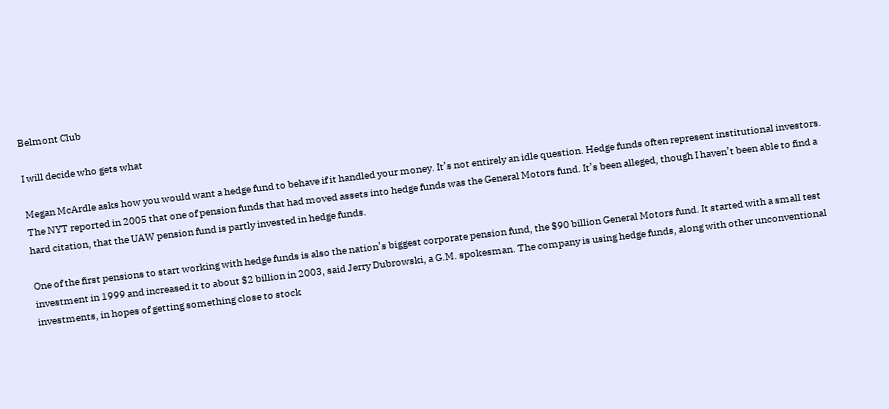Belmont Club

I will decide who gets what

Megan McArdle asks how you would want a hedge fund to behave if it handled your money. It’s not entirely an idle question. Hedge funds often represent institutional investors. The NYT reported in 2005 that one of pension funds that had moved assets into hedge funds was the General Motors fund. It’s been alleged, though I haven’t been able to find a hard citation, that the UAW pension fund is partly invested in hedge funds.

One of the first pensions to start working with hedge funds is also the nation’s biggest corporate pension fund, the $90 billion General Motors fund. It started with a small test investment in 1999 and increased it to about $2 billion in 2003, said Jerry Dubrowski, a G.M. spokesman. The company is using hedge funds, along with other unconventional investments, in hopes of getting something close to stock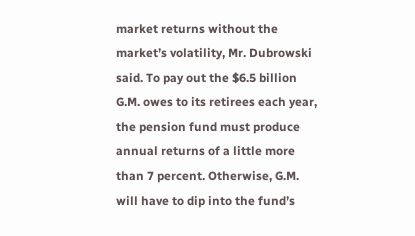market returns without the market’s volatility, Mr. Dubrowski said. To pay out the $6.5 billion G.M. owes to its retirees each year, the pension fund must produce annual returns of a little more than 7 percent. Otherwise, G.M. will have to dip into the fund’s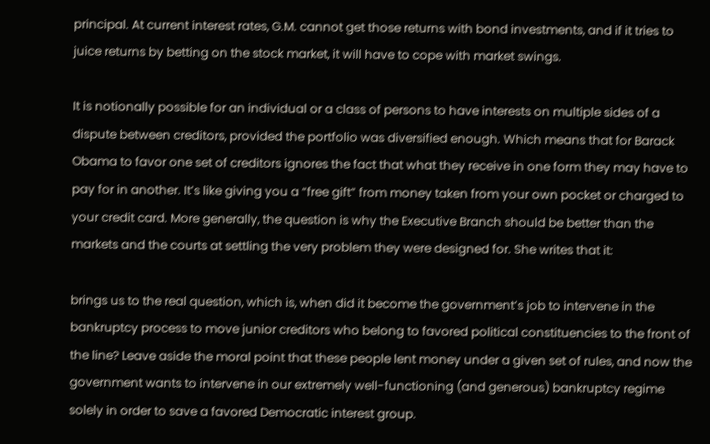principal. At current interest rates, G.M. cannot get those returns with bond investments, and if it tries to juice returns by betting on the stock market, it will have to cope with market swings.

It is notionally possible for an individual or a class of persons to have interests on multiple sides of a dispute between creditors, provided the portfolio was diversified enough. Which means that for Barack Obama to favor one set of creditors ignores the fact that what they receive in one form they may have to pay for in another. It’s like giving you a “free gift” from money taken from your own pocket or charged to your credit card. More generally, the question is why the Executive Branch should be better than the markets and the courts at settling the very problem they were designed for. She writes that it:

brings us to the real question, which is, when did it become the government’s job to intervene in the bankruptcy process to move junior creditors who belong to favored political constituencies to the front of the line? Leave aside the moral point that these people lent money under a given set of rules, and now the government wants to intervene in our extremely well-functioning (and generous) bankruptcy regime solely in order to save a favored Democratic interest group.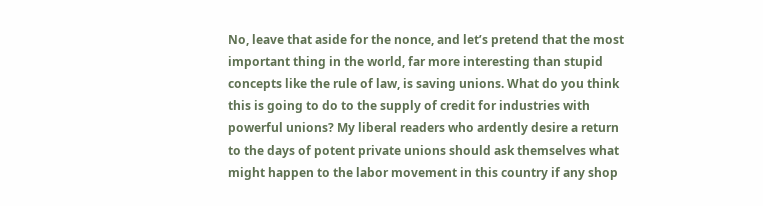No, leave that aside for the nonce, and let’s pretend that the most important thing in the world, far more interesting than stupid concepts like the rule of law, is saving unions. What do you think this is going to do to the supply of credit for industries with powerful unions? My liberal readers who ardently desire a return to the days of potent private unions should ask themselves what might happen to the labor movement in this country if any shop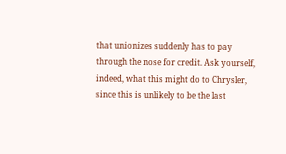that unionizes suddenly has to pay through the nose for credit. Ask yourself, indeed, what this might do to Chrysler, since this is unlikely to be the last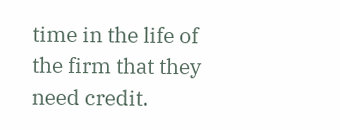time in the life of the firm that they need credit.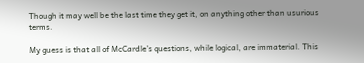Though it may well be the last time they get it, on anything other than usurious terms.

My guess is that all of McCardle’s questions, while logical, are immaterial. This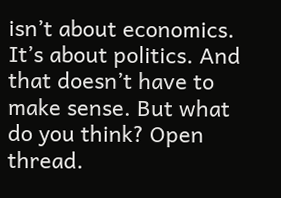isn’t about economics. It’s about politics. And that doesn’t have to make sense. But what do you think? Open thread.